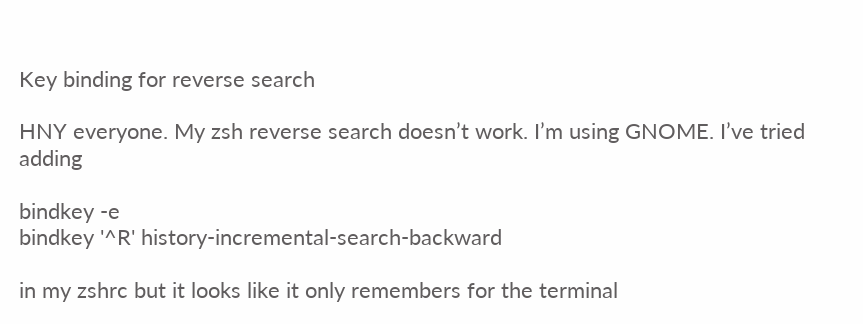Key binding for reverse search

HNY everyone. My zsh reverse search doesn’t work. I’m using GNOME. I’ve tried adding

bindkey -e
bindkey '^R' history-incremental-search-backward

in my zshrc but it looks like it only remembers for the terminal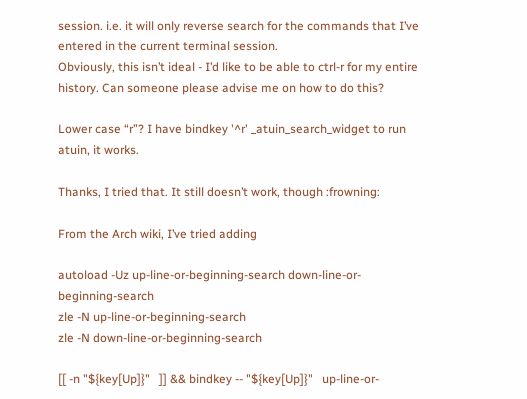session. i.e. it will only reverse search for the commands that I’ve entered in the current terminal session.
Obviously, this isn’t ideal - I’d like to be able to ctrl-r for my entire history. Can someone please advise me on how to do this?

Lower case “r”? I have bindkey '^r' _atuin_search_widget to run atuin, it works.

Thanks, I tried that. It still doesn’t work, though :frowning:

From the Arch wiki, I’ve tried adding

autoload -Uz up-line-or-beginning-search down-line-or-beginning-search
zle -N up-line-or-beginning-search
zle -N down-line-or-beginning-search

[[ -n "${key[Up]}"   ]] && bindkey -- "${key[Up]}"   up-line-or-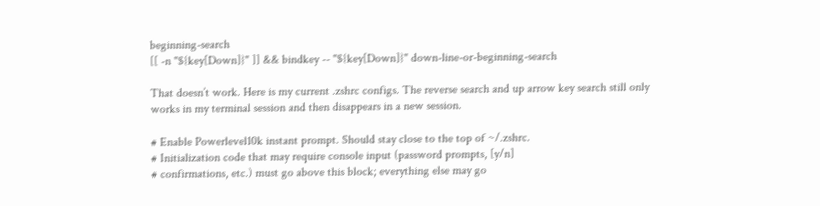beginning-search
[[ -n "${key[Down]}" ]] && bindkey -- "${key[Down]}" down-line-or-beginning-search

That doesn’t work. Here is my current .zshrc configs. The reverse search and up arrow key search still only works in my terminal session and then disappears in a new session.

# Enable Powerlevel10k instant prompt. Should stay close to the top of ~/.zshrc.
# Initialization code that may require console input (password prompts, [y/n]
# confirmations, etc.) must go above this block; everything else may go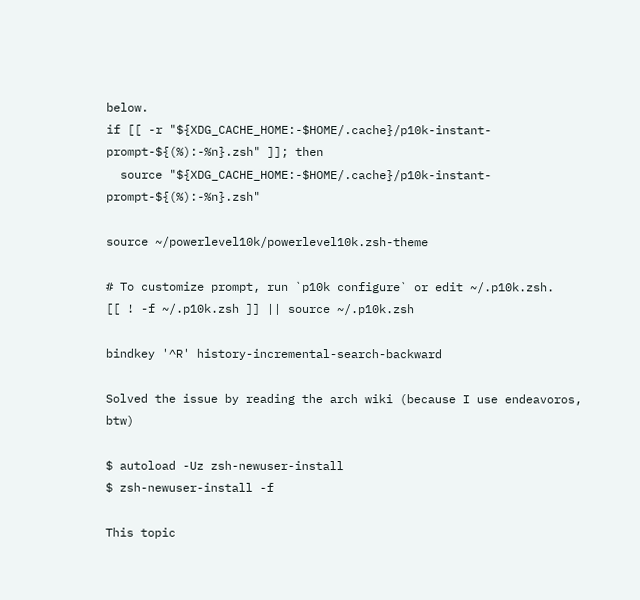below.
if [[ -r "${XDG_CACHE_HOME:-$HOME/.cache}/p10k-instant-prompt-${(%):-%n}.zsh" ]]; then
  source "${XDG_CACHE_HOME:-$HOME/.cache}/p10k-instant-prompt-${(%):-%n}.zsh"

source ~/powerlevel10k/powerlevel10k.zsh-theme

# To customize prompt, run `p10k configure` or edit ~/.p10k.zsh.
[[ ! -f ~/.p10k.zsh ]] || source ~/.p10k.zsh

bindkey '^R' history-incremental-search-backward

Solved the issue by reading the arch wiki (because I use endeavoros, btw)

$ autoload -Uz zsh-newuser-install
$ zsh-newuser-install -f

This topic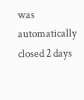was automatically closed 2 days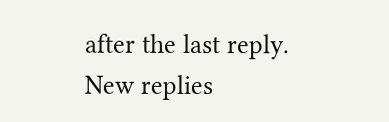after the last reply. New replies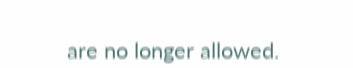are no longer allowed.